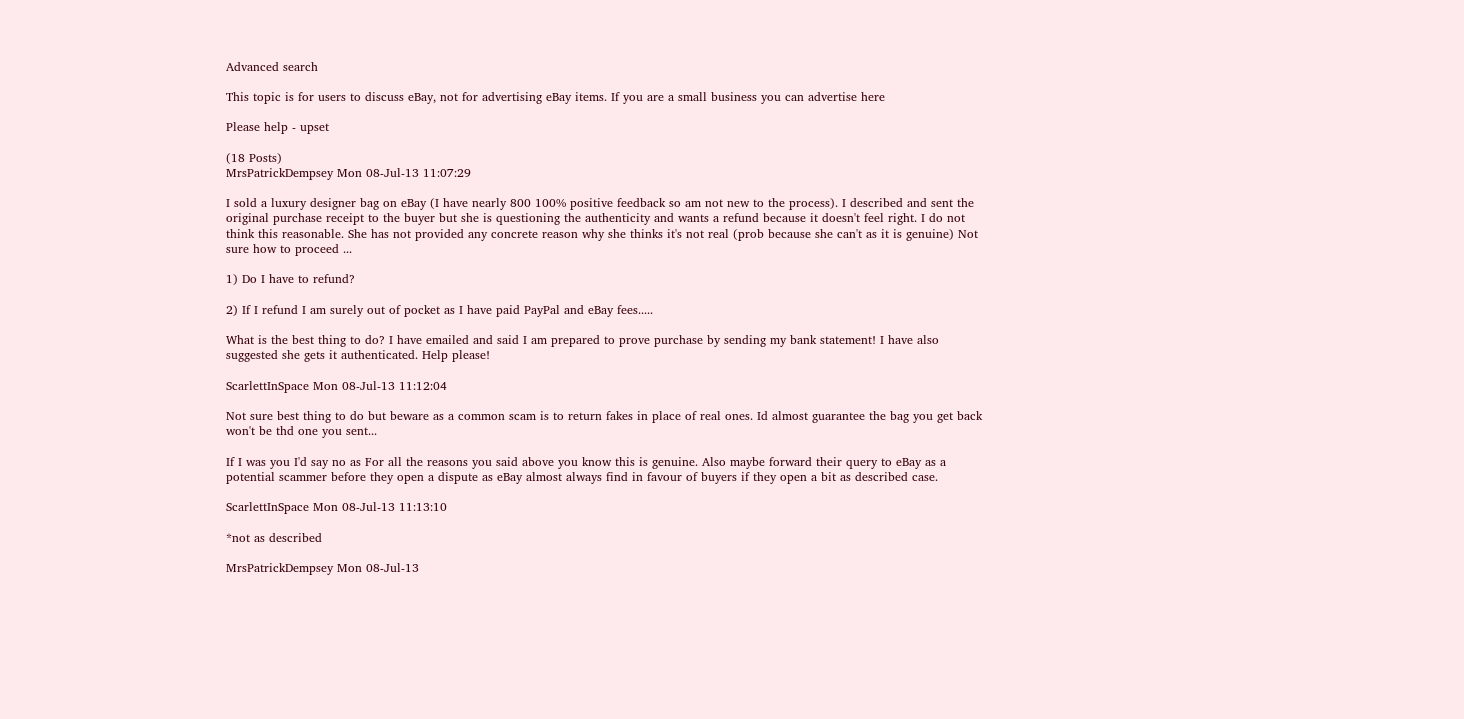Advanced search

This topic is for users to discuss eBay, not for advertising eBay items. If you are a small business you can advertise here

Please help - upset

(18 Posts)
MrsPatrickDempsey Mon 08-Jul-13 11:07:29

I sold a luxury designer bag on eBay (I have nearly 800 100% positive feedback so am not new to the process). I described and sent the original purchase receipt to the buyer but she is questioning the authenticity and wants a refund because it doesn't feel right. I do not think this reasonable. She has not provided any concrete reason why she thinks it's not real (prob because she can't as it is genuine) Not sure how to proceed ...

1) Do I have to refund?

2) If I refund I am surely out of pocket as I have paid PayPal and eBay fees.....

What is the best thing to do? I have emailed and said I am prepared to prove purchase by sending my bank statement! I have also suggested she gets it authenticated. Help please!

ScarlettInSpace Mon 08-Jul-13 11:12:04

Not sure best thing to do but beware as a common scam is to return fakes in place of real ones. Id almost guarantee the bag you get back won't be thd one you sent...

If I was you I'd say no as For all the reasons you said above you know this is genuine. Also maybe forward their query to eBay as a potential scammer before they open a dispute as eBay almost always find in favour of buyers if they open a bit as described case.

ScarlettInSpace Mon 08-Jul-13 11:13:10

*not as described

MrsPatrickDempsey Mon 08-Jul-13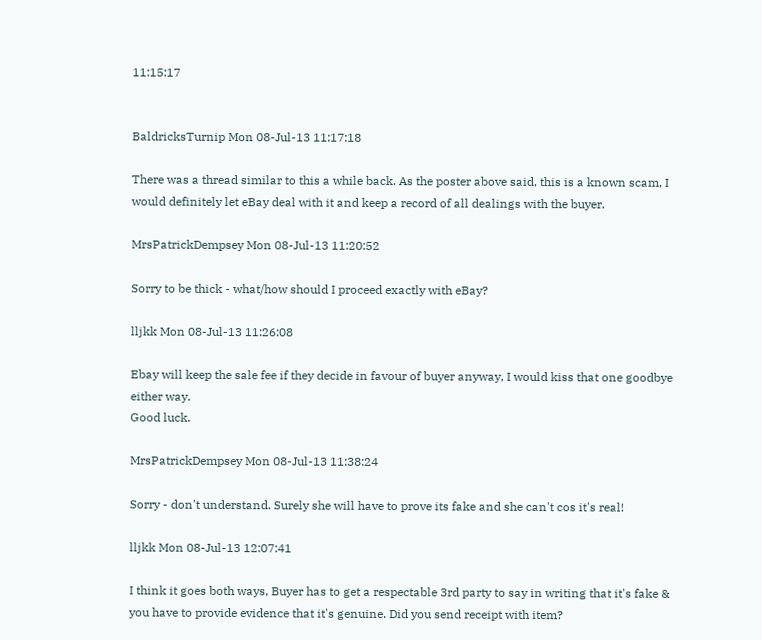11:15:17


BaldricksTurnip Mon 08-Jul-13 11:17:18

There was a thread similar to this a while back. As the poster above said, this is a known scam, I would definitely let eBay deal with it and keep a record of all dealings with the buyer.

MrsPatrickDempsey Mon 08-Jul-13 11:20:52

Sorry to be thick - what/how should I proceed exactly with eBay?

lljkk Mon 08-Jul-13 11:26:08

Ebay will keep the sale fee if they decide in favour of buyer anyway, I would kiss that one goodbye either way.
Good luck.

MrsPatrickDempsey Mon 08-Jul-13 11:38:24

Sorry - don't understand. Surely she will have to prove its fake and she can't cos it's real!

lljkk Mon 08-Jul-13 12:07:41

I think it goes both ways, Buyer has to get a respectable 3rd party to say in writing that it's fake & you have to provide evidence that it's genuine. Did you send receipt with item?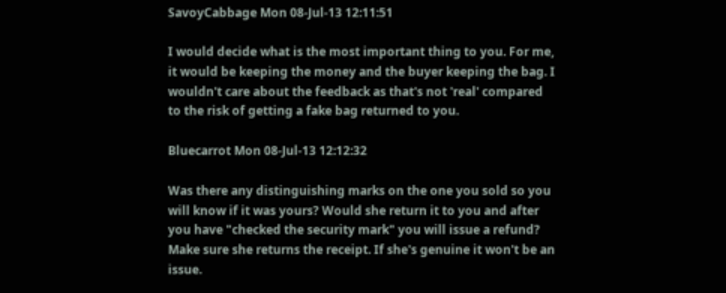SavoyCabbage Mon 08-Jul-13 12:11:51

I would decide what is the most important thing to you. For me, it would be keeping the money and the buyer keeping the bag. I wouldn't care about the feedback as that's not 'real' compared to the risk of getting a fake bag returned to you.

Bluecarrot Mon 08-Jul-13 12:12:32

Was there any distinguishing marks on the one you sold so you will know if it was yours? Would she return it to you and after you have "checked the security mark" you will issue a refund? Make sure she returns the receipt. If she's genuine it won't be an issue.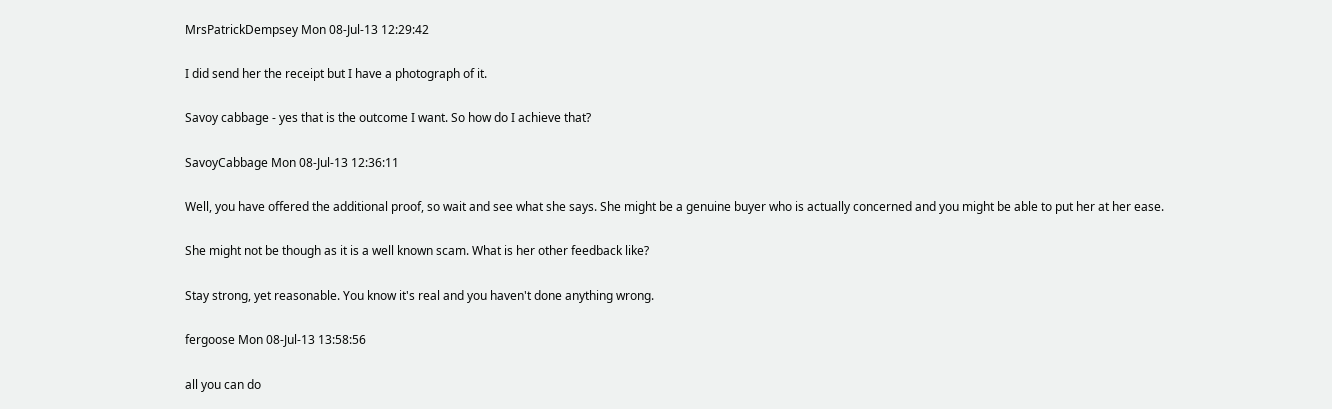MrsPatrickDempsey Mon 08-Jul-13 12:29:42

I did send her the receipt but I have a photograph of it.

Savoy cabbage - yes that is the outcome I want. So how do I achieve that?

SavoyCabbage Mon 08-Jul-13 12:36:11

Well, you have offered the additional proof, so wait and see what she says. She might be a genuine buyer who is actually concerned and you might be able to put her at her ease.

She might not be though as it is a well known scam. What is her other feedback like?

Stay strong, yet reasonable. You know it's real and you haven't done anything wrong.

fergoose Mon 08-Jul-13 13:58:56

all you can do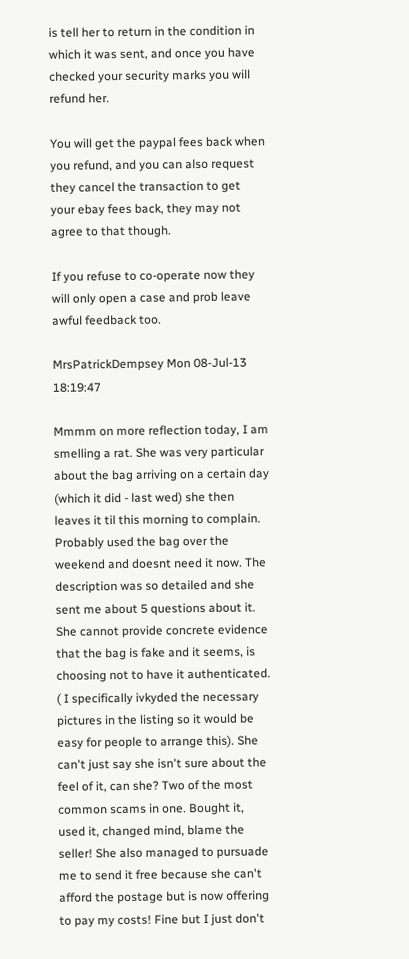is tell her to return in the condition in which it was sent, and once you have checked your security marks you will refund her.

You will get the paypal fees back when you refund, and you can also request they cancel the transaction to get your ebay fees back, they may not agree to that though.

If you refuse to co-operate now they will only open a case and prob leave awful feedback too.

MrsPatrickDempsey Mon 08-Jul-13 18:19:47

Mmmm on more reflection today, I am smelling a rat. She was very particular about the bag arriving on a certain day (which it did - last wed) she then leaves it til this morning to complain. Probably used the bag over the weekend and doesnt need it now. The description was so detailed and she sent me about 5 questions about it. She cannot provide concrete evidence that the bag is fake and it seems, is choosing not to have it authenticated. ( I specifically ivkyded the necessary pictures in the listing so it would be easy for people to arrange this). She can't just say she isn't sure about the feel of it, can she? Two of the most common scams in one. Bought it, used it, changed mind, blame the seller! She also managed to pursuade me to send it free because she can't afford the postage but is now offering to pay my costs! Fine but I just don't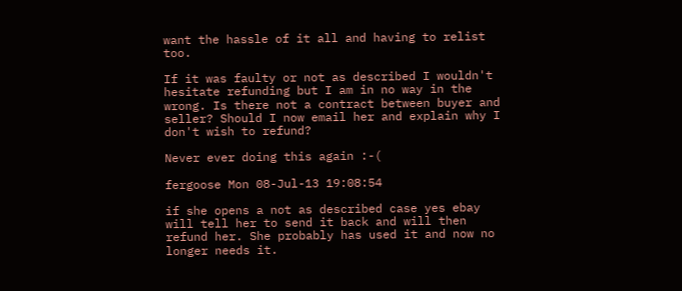want the hassle of it all and having to relist too.

If it was faulty or not as described I wouldn't hesitate refunding but I am in no way in the wrong. Is there not a contract between buyer and seller? Should I now email her and explain why I don't wish to refund?

Never ever doing this again :-(

fergoose Mon 08-Jul-13 19:08:54

if she opens a not as described case yes ebay will tell her to send it back and will then refund her. She probably has used it and now no longer needs it.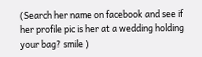(Search her name on facebook and see if her profile pic is her at a wedding holding your bag? smile )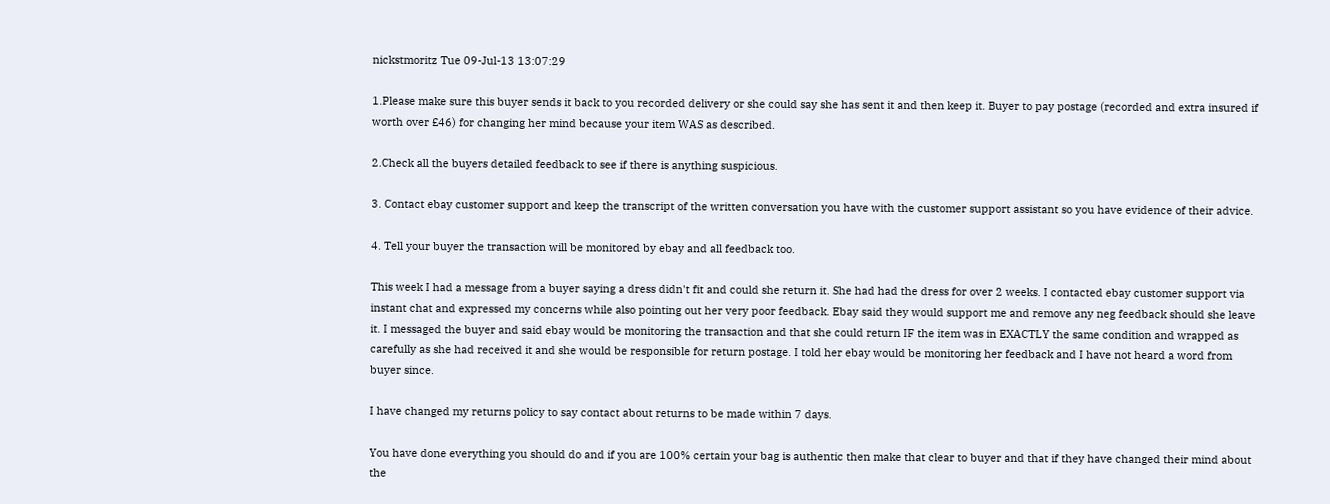nickstmoritz Tue 09-Jul-13 13:07:29

1.Please make sure this buyer sends it back to you recorded delivery or she could say she has sent it and then keep it. Buyer to pay postage (recorded and extra insured if worth over £46) for changing her mind because your item WAS as described.

2.Check all the buyers detailed feedback to see if there is anything suspicious.

3. Contact ebay customer support and keep the transcript of the written conversation you have with the customer support assistant so you have evidence of their advice.

4. Tell your buyer the transaction will be monitored by ebay and all feedback too.

This week I had a message from a buyer saying a dress didn't fit and could she return it. She had had the dress for over 2 weeks. I contacted ebay customer support via instant chat and expressed my concerns while also pointing out her very poor feedback. Ebay said they would support me and remove any neg feedback should she leave it. I messaged the buyer and said ebay would be monitoring the transaction and that she could return IF the item was in EXACTLY the same condition and wrapped as carefully as she had received it and she would be responsible for return postage. I told her ebay would be monitoring her feedback and I have not heard a word from buyer since.

I have changed my returns policy to say contact about returns to be made within 7 days.

You have done everything you should do and if you are 100% certain your bag is authentic then make that clear to buyer and that if they have changed their mind about the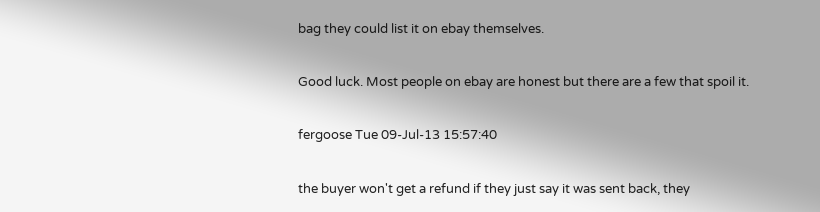bag they could list it on ebay themselves.

Good luck. Most people on ebay are honest but there are a few that spoil it.

fergoose Tue 09-Jul-13 15:57:40

the buyer won't get a refund if they just say it was sent back, they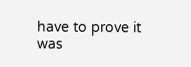have to prove it was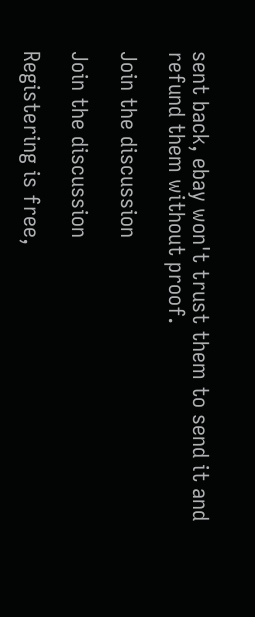sent back, ebay won't trust them to send it and refund them without proof.

Join the discussion

Join the discussion

Registering is free,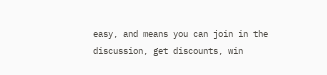easy, and means you can join in the discussion, get discounts, win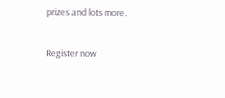prizes and lots more.

Register now